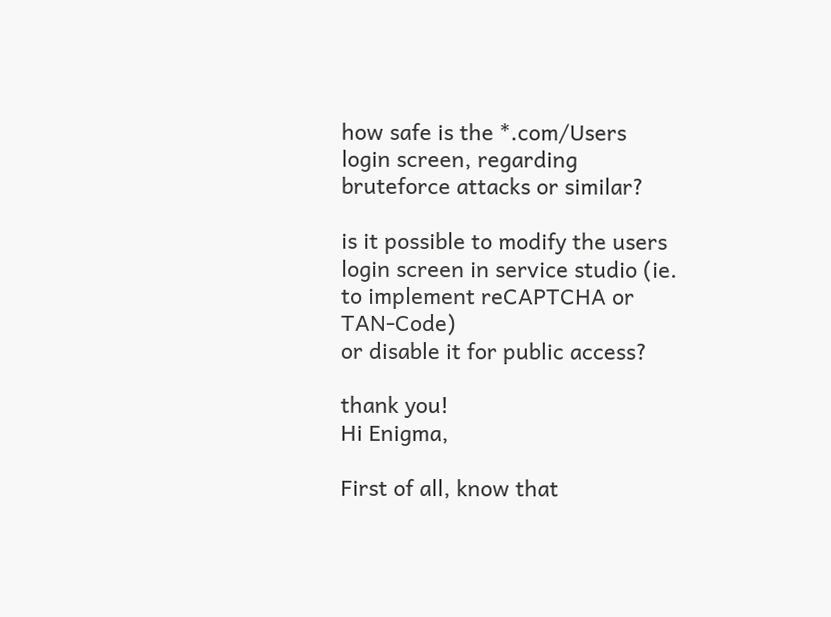how safe is the *.com/Users login screen, regarding bruteforce attacks or similar?

is it possible to modify the users login screen in service studio (ie. to implement reCAPTCHA or TAN-Code)
or disable it for public access?

thank you!
Hi Enigma,

First of all, know that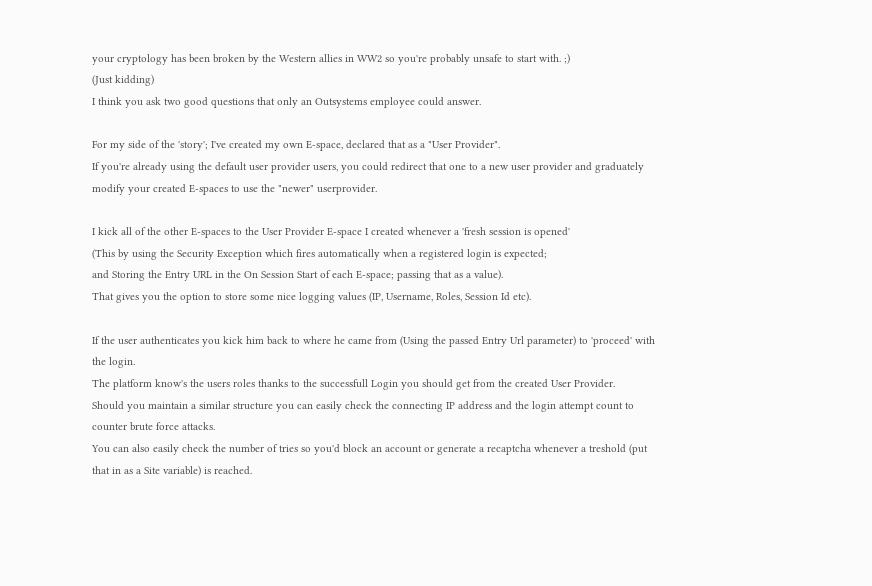your cryptology has been broken by the Western allies in WW2 so you're probably unsafe to start with. ;)
(Just kidding)
I think you ask two good questions that only an Outsystems employee could answer.

For my side of the 'story'; I've created my own E-space, declared that as a "User Provider".
If you're already using the default user provider users, you could redirect that one to a new user provider and graduately modify your created E-spaces to use the "newer" userprovider.

I kick all of the other E-spaces to the User Provider E-space I created whenever a 'fresh session is opened'
(This by using the Security Exception which fires automatically when a registered login is expected;
and Storing the Entry URL in the On Session Start of each E-space; passing that as a value).
That gives you the option to store some nice logging values (IP, Username, Roles, Session Id etc).

If the user authenticates you kick him back to where he came from (Using the passed Entry Url parameter) to 'proceed' with the login.
The platform know's the users roles thanks to the successfull Login you should get from the created User Provider.
Should you maintain a similar structure you can easily check the connecting IP address and the login attempt count to counter brute force attacks.
You can also easily check the number of tries so you'd block an account or generate a recaptcha whenever a treshold (put that in as a Site variable) is reached.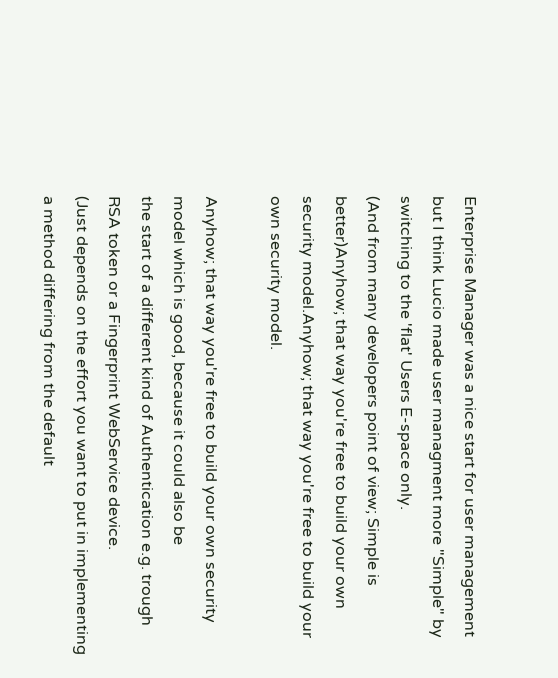Enterprise Manager was a nice start for user management but I think Lucio made user managment more "Simple" by switching to the 'flat' Users E-space only.
(And from many developers point of view; Simple is better)Anyhow; that way you're free to build your own security model.Anyhow; that way you're free to build your own security model.

Anyhow; that way you're free to build your own security model which is good, because it could also be
the start of a different kind of Authentication e.g. trough RSA token or a Fingerprint WebService device.
(Just depends on the effort you want to put in implementing a method differing from the default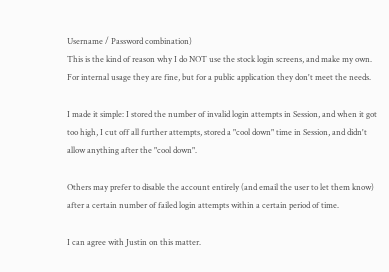Username / Password combination)
This is the kind of reason why I do NOT use the stock login screens, and make my own. For internal usage they are fine, but for a public application they don't meet the needs.

I made it simple: I stored the number of invalid login attempts in Session, and when it got too high, I cut off all further attempts, stored a "cool down" time in Session, and didn't allow anything after the "cool down".

Others may prefer to disable the account entirely (and email the user to let them know) after a certain number of failed login attempts within a certain period of time.

I can agree with Justin on this matter.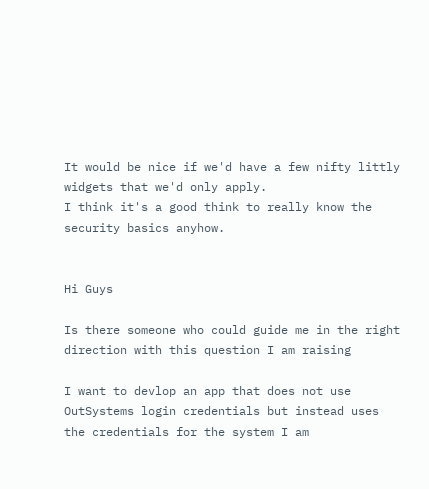It would be nice if we'd have a few nifty littly widgets that we'd only apply.
I think it's a good think to really know the security basics anyhow.


Hi Guys

Is there someone who could guide me in the right direction with this question I am raising

I want to devlop an app that does not use OutSystems login credentials but instead uses the credentials for the system I am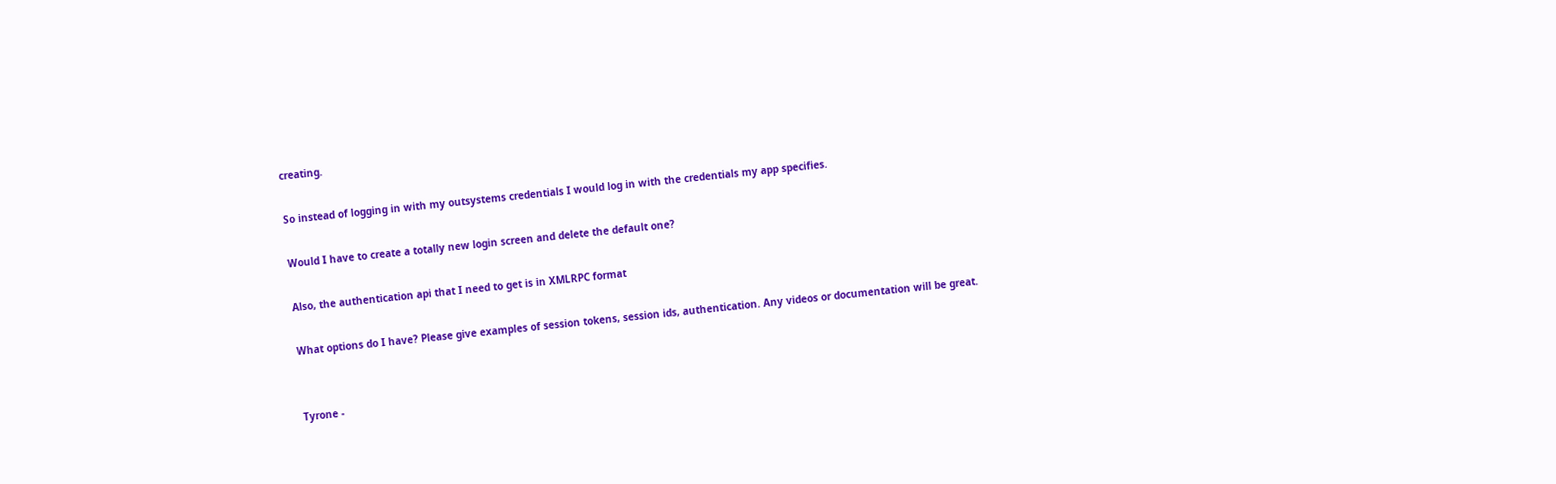creating.

So instead of logging in with my outsystems credentials I would log in with the credentials my app specifies.

Would I have to create a totally new login screen and delete the default one?

Also, the authentication api that I need to get is in XMLRPC format

What options do I have? Please give examples of session tokens, session ids, authentication. Any videos or documentation will be great.


Tyrone -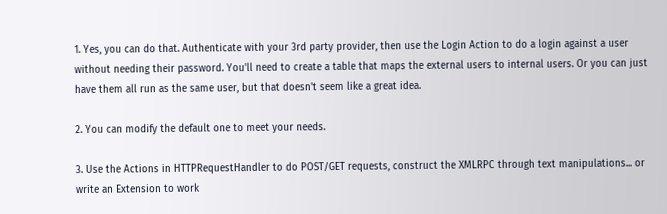1. Yes, you can do that. Authenticate with your 3rd party provider, then use the Login Action to do a login against a user without needing their password. You'll need to create a table that maps the external users to internal users. Or you can just have them all run as the same user, but that doesn't seem like a great idea.

2. You can modify the default one to meet your needs.

3. Use the Actions in HTTPRequestHandler to do POST/GET requests, construct the XMLRPC through text manipulations... or write an Extension to work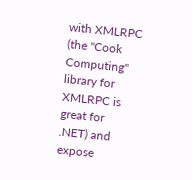with XMLRPC (the "Cook Computing" library for XMLRPC is great for .NET) and expose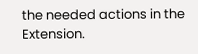the needed actions in the Extension.